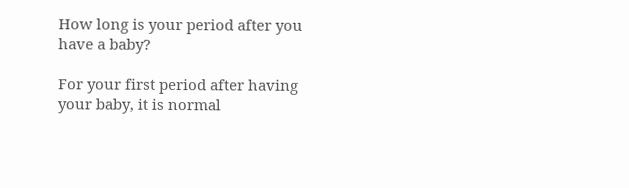How long is your period after you have a baby?

For your first period after having your baby, it is normal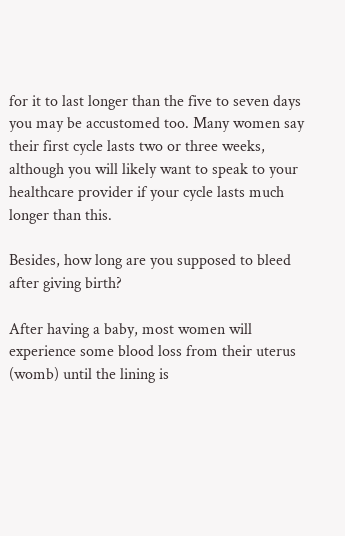for it to last longer than the five to seven days you may be accustomed too. Many women say their first cycle lasts two or three weeks, although you will likely want to speak to your healthcare provider if your cycle lasts much longer than this.

Besides, how long are you supposed to bleed after giving birth?

After having a baby, most women will experience some blood loss from their uterus (womb) until the lining is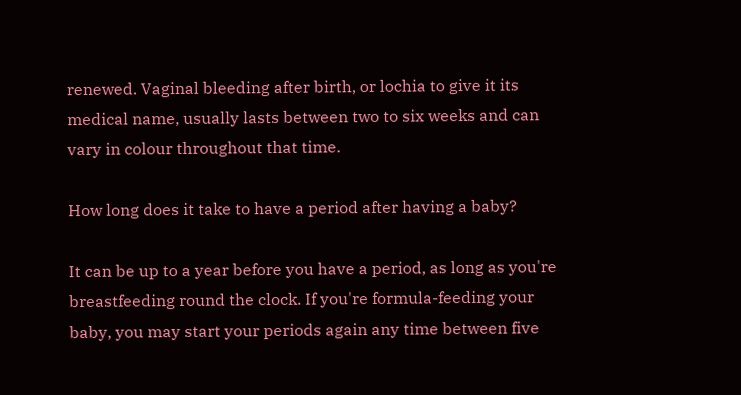renewed. Vaginal bleeding after birth, or lochia to give it its medical name, usually lasts between two to six weeks and can vary in colour throughout that time.

How long does it take to have a period after having a baby?

It can be up to a year before you have a period, as long as you're breastfeeding round the clock. If you're formula-feeding your baby, you may start your periods again any time between five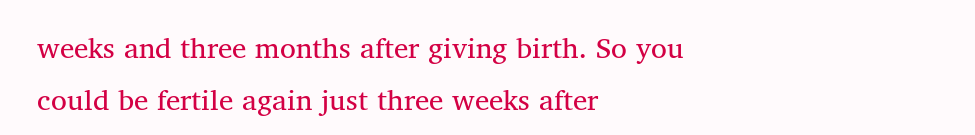weeks and three months after giving birth. So you could be fertile again just three weeks after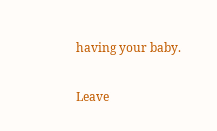having your baby.

Leave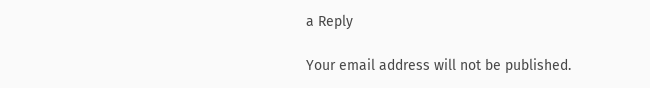a Reply

Your email address will not be published.